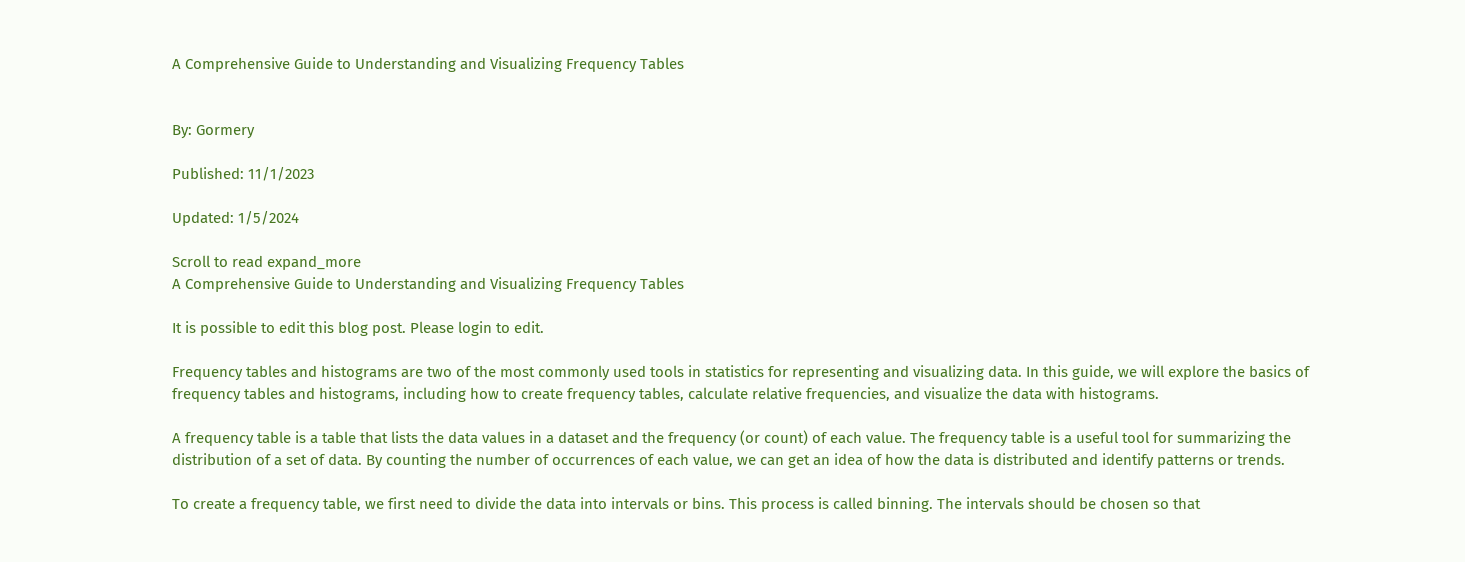A Comprehensive Guide to Understanding and Visualizing Frequency Tables


By: Gormery

Published: 11/1/2023

Updated: 1/5/2024

Scroll to read expand_more
A Comprehensive Guide to Understanding and Visualizing Frequency Tables

It is possible to edit this blog post. Please login to edit.

Frequency tables and histograms are two of the most commonly used tools in statistics for representing and visualizing data. In this guide, we will explore the basics of frequency tables and histograms, including how to create frequency tables, calculate relative frequencies, and visualize the data with histograms.

A frequency table is a table that lists the data values in a dataset and the frequency (or count) of each value. The frequency table is a useful tool for summarizing the distribution of a set of data. By counting the number of occurrences of each value, we can get an idea of how the data is distributed and identify patterns or trends.

To create a frequency table, we first need to divide the data into intervals or bins. This process is called binning. The intervals should be chosen so that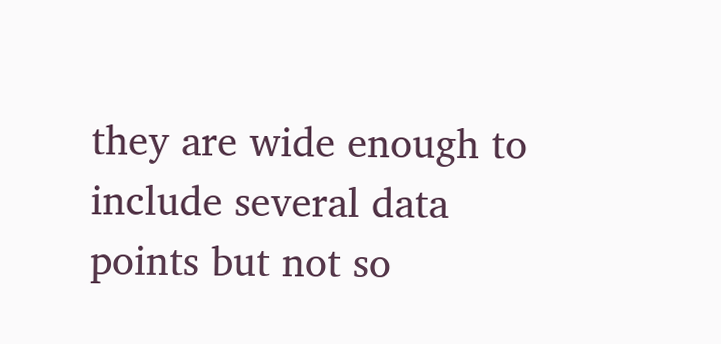they are wide enough to include several data points but not so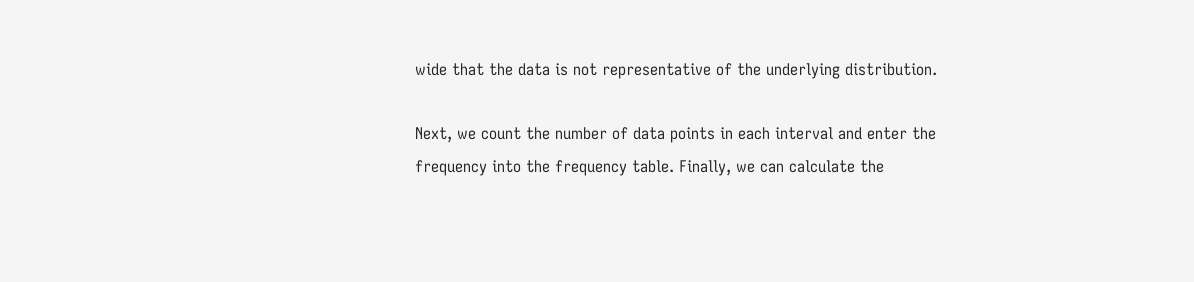wide that the data is not representative of the underlying distribution.

Next, we count the number of data points in each interval and enter the frequency into the frequency table. Finally, we can calculate the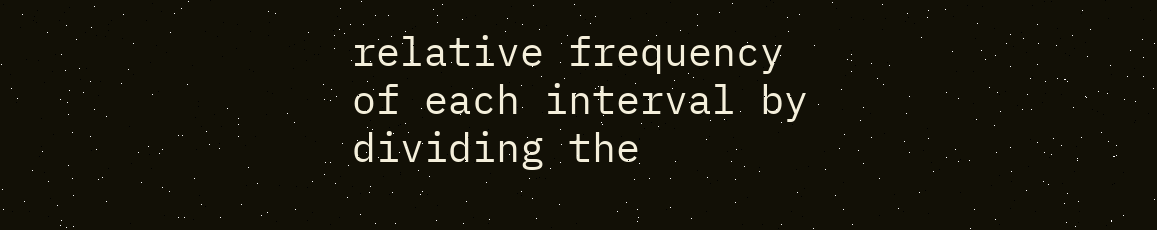relative frequency of each interval by dividing the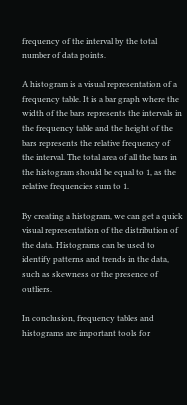frequency of the interval by the total number of data points.

A histogram is a visual representation of a frequency table. It is a bar graph where the width of the bars represents the intervals in the frequency table and the height of the bars represents the relative frequency of the interval. The total area of all the bars in the histogram should be equal to 1, as the relative frequencies sum to 1.

By creating a histogram, we can get a quick visual representation of the distribution of the data. Histograms can be used to identify patterns and trends in the data, such as skewness or the presence of outliers.

In conclusion, frequency tables and histograms are important tools for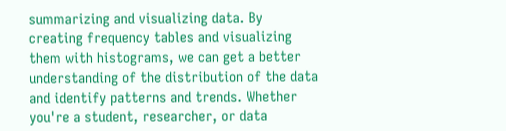summarizing and visualizing data. By creating frequency tables and visualizing them with histograms, we can get a better understanding of the distribution of the data and identify patterns and trends. Whether you're a student, researcher, or data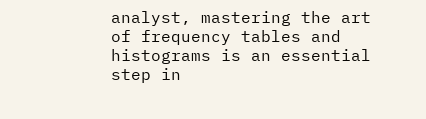analyst, mastering the art of frequency tables and histograms is an essential step in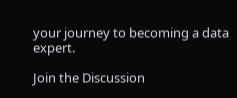your journey to becoming a data expert.

Join the Discussion